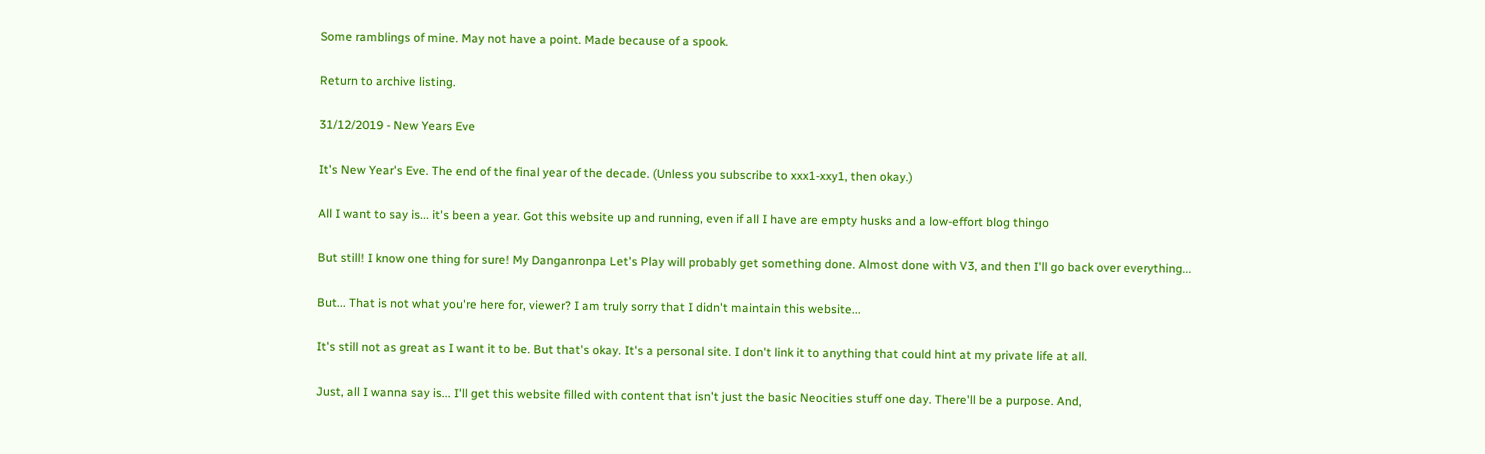Some ramblings of mine. May not have a point. Made because of a spook.

Return to archive listing.

31/12/2019 - New Years Eve

It's New Year's Eve. The end of the final year of the decade. (Unless you subscribe to xxx1-xxy1, then okay.)

All I want to say is... it's been a year. Got this website up and running, even if all I have are empty husks and a low-effort blog thingo

But still! I know one thing for sure! My Danganronpa Let's Play will probably get something done. Almost done with V3, and then I'll go back over everything...

But... That is not what you're here for, viewer? I am truly sorry that I didn't maintain this website...

It's still not as great as I want it to be. But that's okay. It's a personal site. I don't link it to anything that could hint at my private life at all.

Just, all I wanna say is... I'll get this website filled with content that isn't just the basic Neocities stuff one day. There'll be a purpose. And,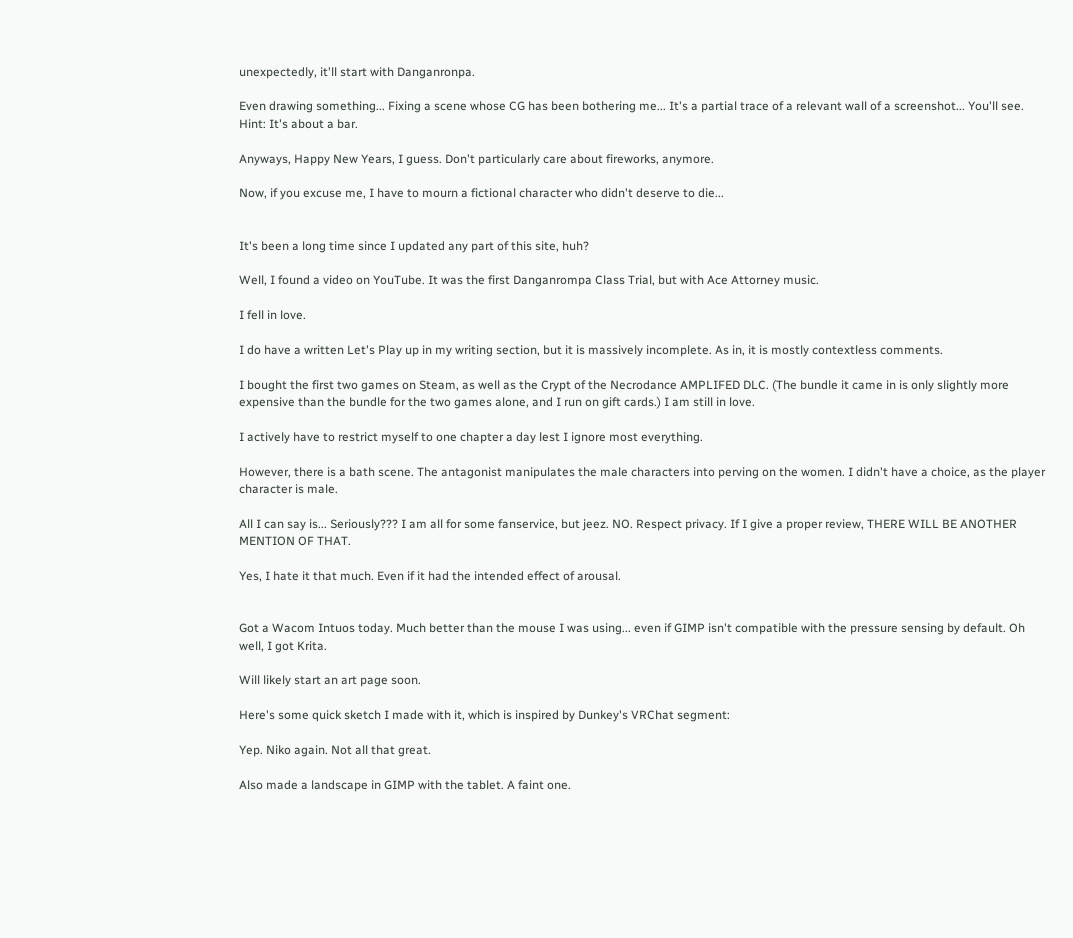unexpectedly, it'll start with Danganronpa.

Even drawing something... Fixing a scene whose CG has been bothering me... It's a partial trace of a relevant wall of a screenshot... You'll see. Hint: It's about a bar.

Anyways, Happy New Years, I guess. Don't particularly care about fireworks, anymore.

Now, if you excuse me, I have to mourn a fictional character who didn't deserve to die...


It's been a long time since I updated any part of this site, huh?

Well, I found a video on YouTube. It was the first Danganrompa Class Trial, but with Ace Attorney music.

I fell in love.

I do have a written Let's Play up in my writing section, but it is massively incomplete. As in, it is mostly contextless comments.

I bought the first two games on Steam, as well as the Crypt of the Necrodance AMPLIFED DLC. (The bundle it came in is only slightly more expensive than the bundle for the two games alone, and I run on gift cards.) I am still in love.

I actively have to restrict myself to one chapter a day lest I ignore most everything.

However, there is a bath scene. The antagonist manipulates the male characters into perving on the women. I didn't have a choice, as the player character is male.

All I can say is... Seriously??? I am all for some fanservice, but jeez. NO. Respect privacy. If I give a proper review, THERE WILL BE ANOTHER MENTION OF THAT.

Yes, I hate it that much. Even if it had the intended effect of arousal.


Got a Wacom Intuos today. Much better than the mouse I was using... even if GIMP isn't compatible with the pressure sensing by default. Oh well, I got Krita.

Will likely start an art page soon.

Here's some quick sketch I made with it, which is inspired by Dunkey's VRChat segment:

Yep. Niko again. Not all that great.

Also made a landscape in GIMP with the tablet. A faint one.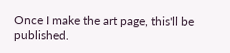Once I make the art page, this'll be published.